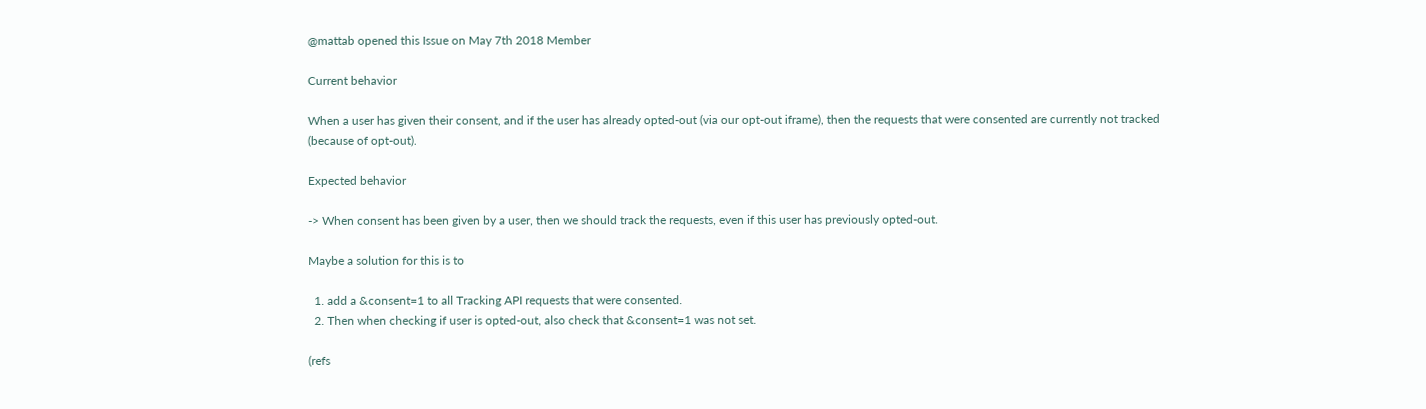@mattab opened this Issue on May 7th 2018 Member

Current behavior

When a user has given their consent, and if the user has already opted-out (via our opt-out iframe), then the requests that were consented are currently not tracked (because of opt-out).

Expected behavior

-> When consent has been given by a user, then we should track the requests, even if this user has previously opted-out.

Maybe a solution for this is to

  1. add a &consent=1 to all Tracking API requests that were consented.
  2. Then when checking if user is opted-out, also check that &consent=1 was not set.

(refs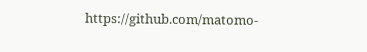https://github.com/matomo-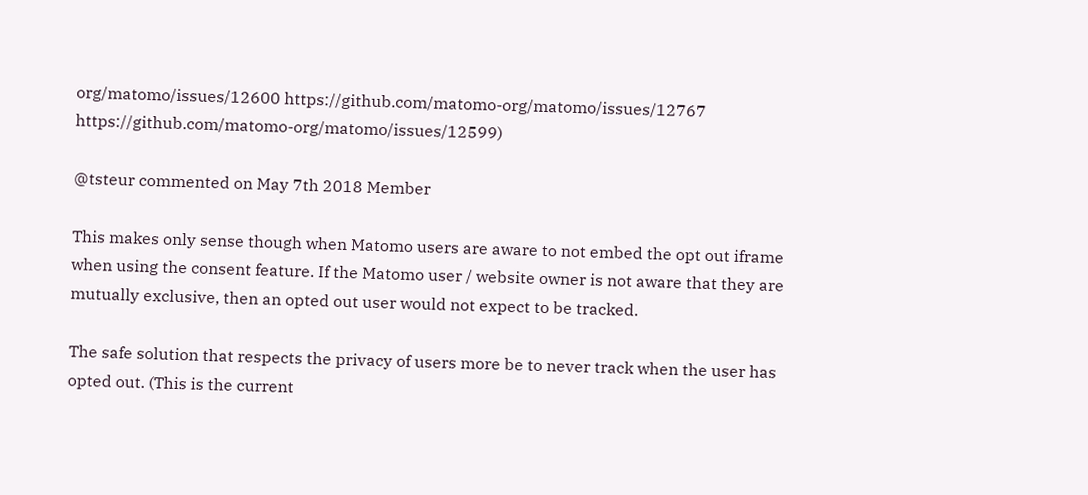org/matomo/issues/12600 https://github.com/matomo-org/matomo/issues/12767 https://github.com/matomo-org/matomo/issues/12599)

@tsteur commented on May 7th 2018 Member

This makes only sense though when Matomo users are aware to not embed the opt out iframe when using the consent feature. If the Matomo user / website owner is not aware that they are mutually exclusive, then an opted out user would not expect to be tracked.

The safe solution that respects the privacy of users more be to never track when the user has opted out. (This is the current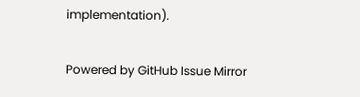implementation).

Powered by GitHub Issue Mirror